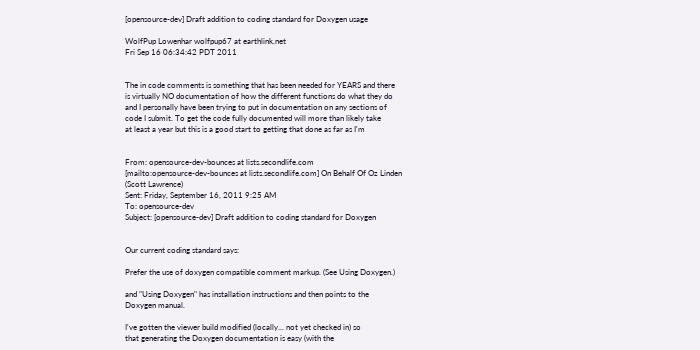[opensource-dev] Draft addition to coding standard for Doxygen usage

WolfPup Lowenhar wolfpup67 at earthlink.net
Fri Sep 16 06:34:42 PDT 2011


The in code comments is something that has been needed for YEARS and there
is virtually NO documentation of how the different functions do what they do
and I personally have been trying to put in documentation on any sections of
code I submit. To get the code fully documented will more than likely take
at least a year but this is a good start to getting that done as far as I'm


From: opensource-dev-bounces at lists.secondlife.com
[mailto:opensource-dev-bounces at lists.secondlife.com] On Behalf Of Oz Linden
(Scott Lawrence)
Sent: Friday, September 16, 2011 9:25 AM
To: opensource-dev
Subject: [opensource-dev] Draft addition to coding standard for Doxygen


Our current coding standard says:

Prefer the use of doxygen compatible comment markup. (See Using Doxygen.)

and "Using Doxygen" has installation instructions and then points to the
Doxygen manual.

I've gotten the viewer build modified (locally... not yet checked in) so
that generating the Doxygen documentation is easy (with the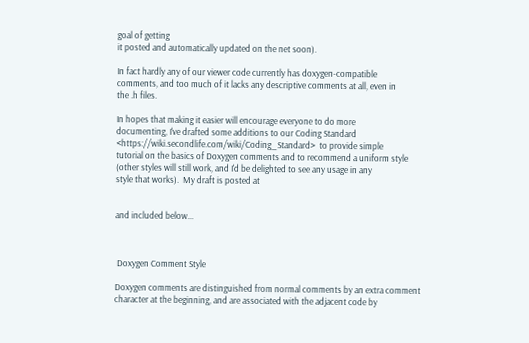goal of getting
it posted and automatically updated on the net soon).

In fact hardly any of our viewer code currently has doxygen-compatible
comments, and too much of it lacks any descriptive comments at all, even in
the .h files.

In hopes that making it easier will encourage everyone to do more
documenting, I've drafted some additions to our Coding Standard
<https://wiki.secondlife.com/wiki/Coding_Standard>  to provide simple
tutorial on the basics of Doxygen comments and to recommend a uniform style
(other styles will still work, and I'd be delighted to see any usage in any
style that works).  My draft is posted at


and included below...



 Doxygen Comment Style

Doxygen comments are distinguished from normal comments by an extra comment
character at the beginning, and are associated with the adjacent code by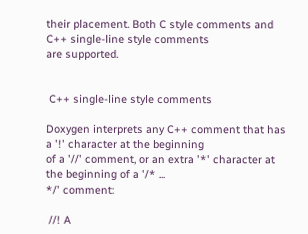their placement. Both C style comments and C++ single-line style comments
are supported.


 C++ single-line style comments

Doxygen interprets any C++ comment that has a '!' character at the beginning
of a '//' comment, or an extra '*' character at the beginning of a '/* ...
*/' comment:

 //! A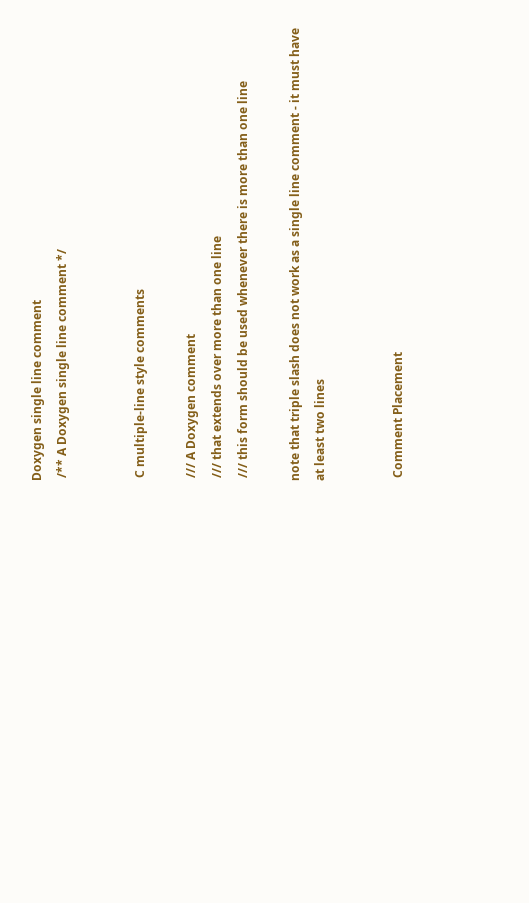Doxygen single line comment
 /** A Doxygen single line comment */


 C multiple-line style comments

 /// A Doxygen comment
 /// that extends over more than one line
 /// this form should be used whenever there is more than one line

note that triple slash does not work as a single line comment - it must have
at least two lines


 Comment Placement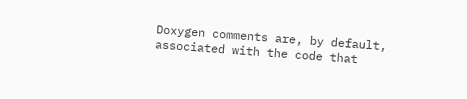Doxygen comments are, by default, associated with the code that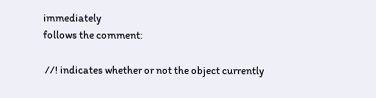immediately
follows the comment:

 //! indicates whether or not the object currently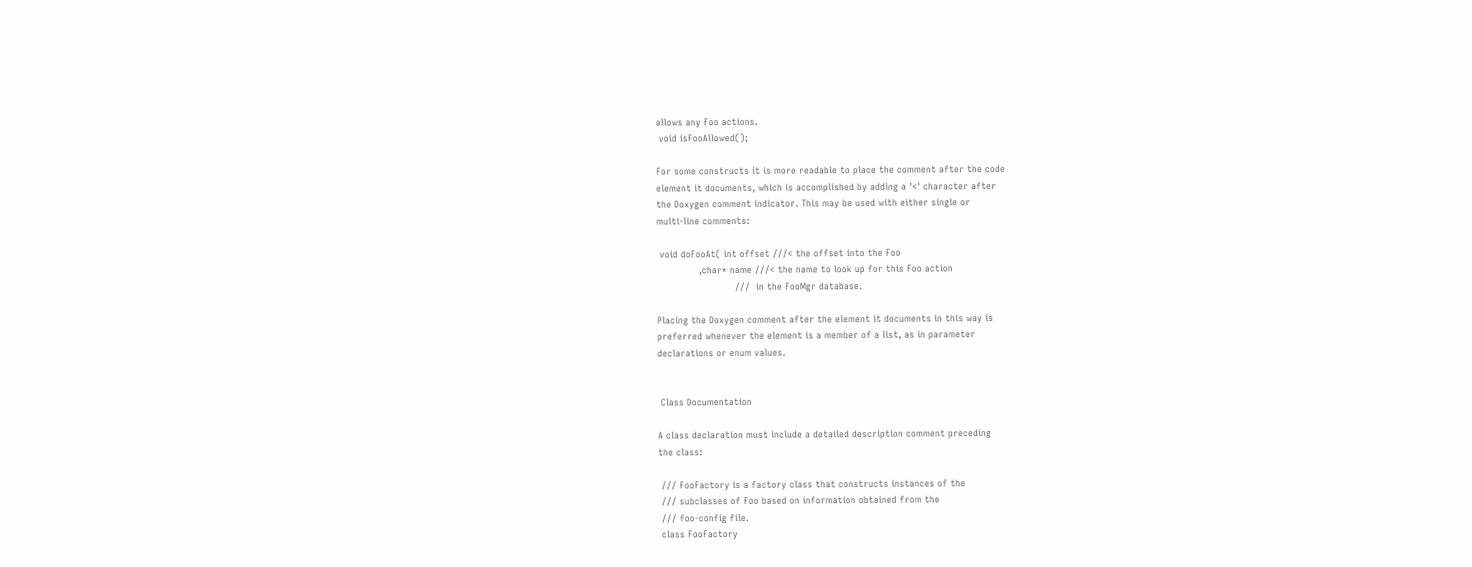allows any Foo actions.
 void isFooAllowed();

For some constructs it is more readable to place the comment after the code
element it documents, which is accomplished by adding a '<' character after
the Doxygen comment indicator. This may be used with either single or
multi-line comments:

 void doFooAt( int offset ///< the offset into the Foo
              ,char* name ///< the name to look up for this Foo action
                          ///  in the FooMgr database.

Placing the Doxygen comment after the element it documents in this way is
preferred whenever the element is a member of a list, as in parameter
declarations or enum values.


 Class Documentation

A class declaration must include a detailed description comment preceding
the class:

 /// FooFactory is a factory class that constructs instances of the
 /// subclasses of Foo based on information obtained from the
 /// foo-config file.
 class FooFactory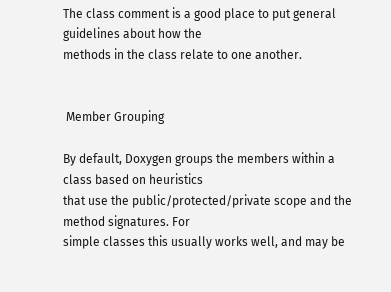The class comment is a good place to put general guidelines about how the
methods in the class relate to one another.


 Member Grouping

By default, Doxygen groups the members within a class based on heuristics
that use the public/protected/private scope and the method signatures. For
simple classes this usually works well, and may be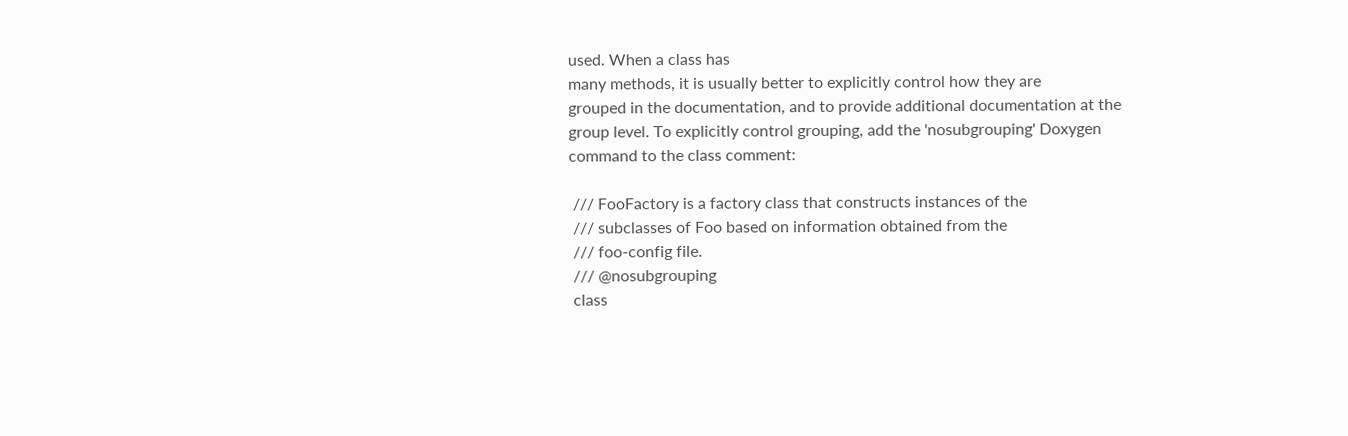used. When a class has
many methods, it is usually better to explicitly control how they are
grouped in the documentation, and to provide additional documentation at the
group level. To explicitly control grouping, add the 'nosubgrouping' Doxygen
command to the class comment:

 /// FooFactory is a factory class that constructs instances of the
 /// subclasses of Foo based on information obtained from the
 /// foo-config file.
 /// @nosubgrouping
 class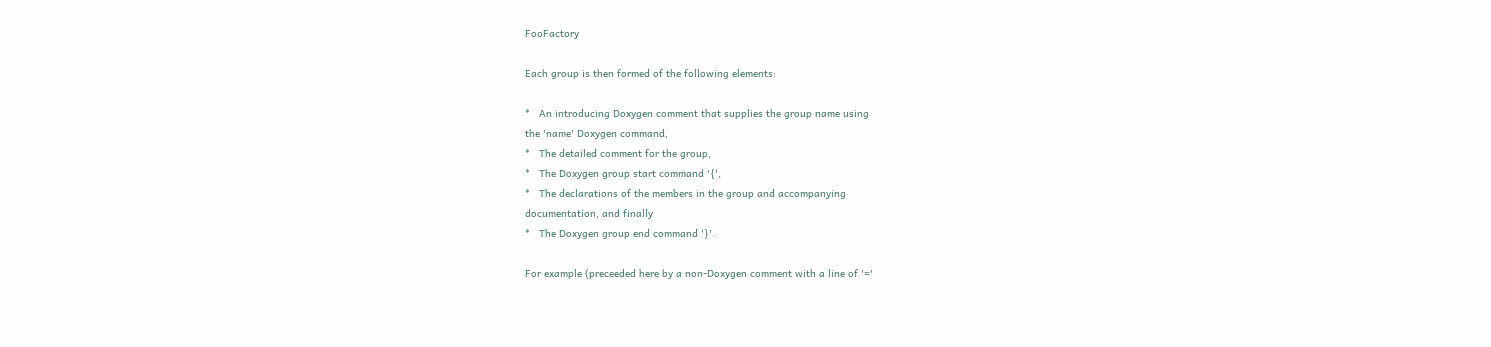FooFactory

Each group is then formed of the following elements:

*   An introducing Doxygen comment that supplies the group name using
the 'name' Doxygen command,
*   The detailed comment for the group,
*   The Doxygen group start command '{',
*   The declarations of the members in the group and accompanying
documentation, and finally
*   The Doxygen group end command '}'.

For example (preceeded here by a non-Doxygen comment with a line of '='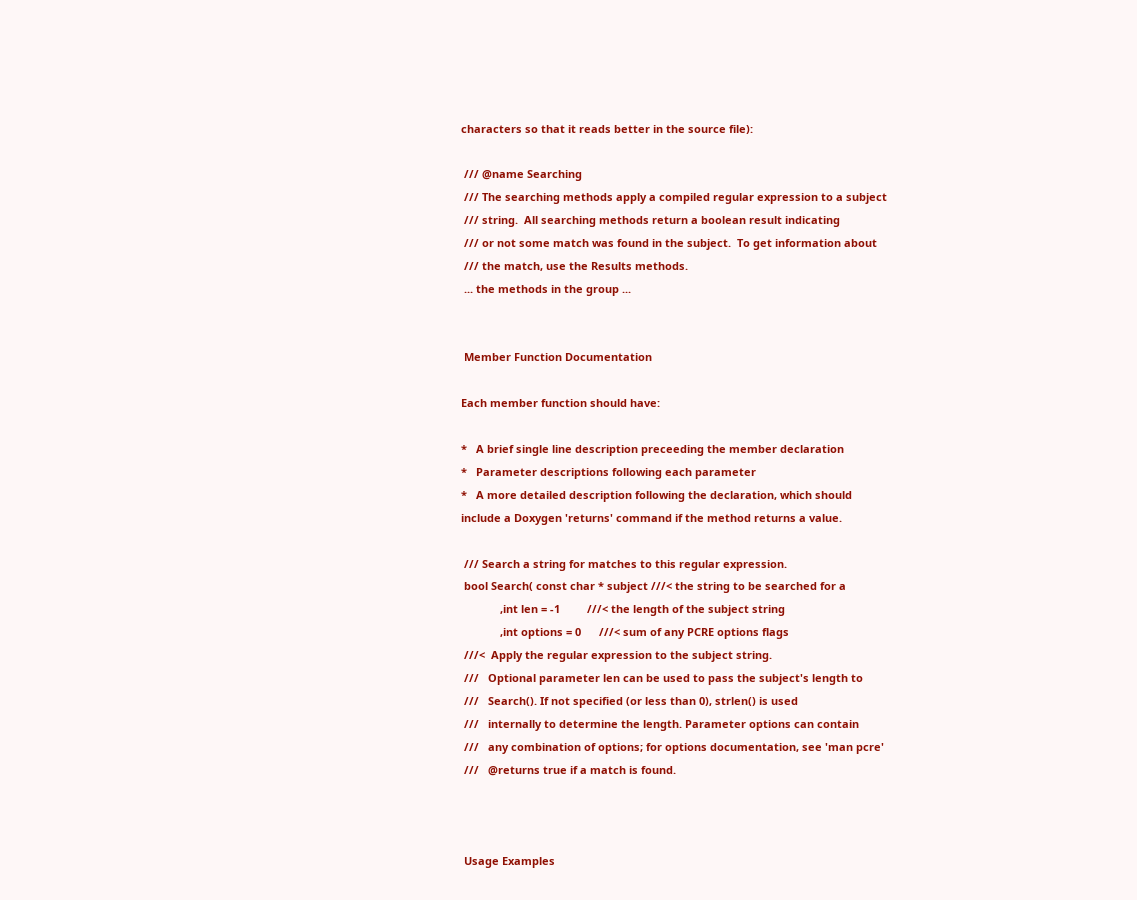characters so that it reads better in the source file):

 /// @name Searching
 /// The searching methods apply a compiled regular expression to a subject
 /// string.  All searching methods return a boolean result indicating
 /// or not some match was found in the subject.  To get information about
 /// the match, use the Results methods.
 ... the methods in the group ...


 Member Function Documentation

Each member function should have:

*   A brief single line description preceeding the member declaration
*   Parameter descriptions following each parameter
*   A more detailed description following the declaration, which should
include a Doxygen 'returns' command if the method returns a value.

 /// Search a string for matches to this regular expression.
 bool Search( const char * subject ///< the string to be searched for a
             ,int len = -1         ///< the length of the subject string
             ,int options = 0      ///< sum of any PCRE options flags
 ///<  Apply the regular expression to the subject string.
 ///   Optional parameter len can be used to pass the subject's length to
 ///   Search(). If not specified (or less than 0), strlen() is used
 ///   internally to determine the length. Parameter options can contain
 ///   any combination of options; for options documentation, see 'man pcre'
 ///   @returns true if a match is found.



 Usage Examples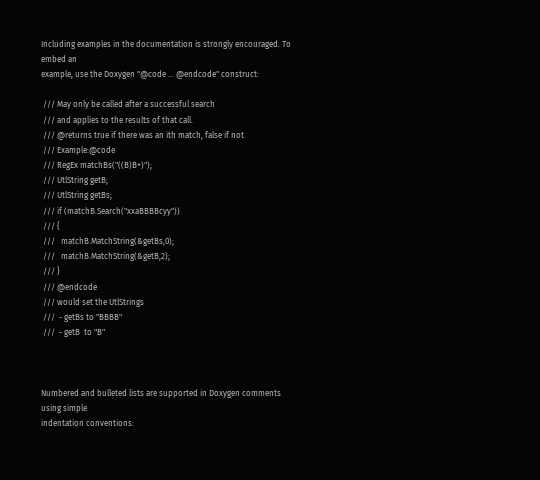Including examples in the documentation is strongly encouraged. To embed an
example, use the Doxygen "@code ... @endcode" construct:

 /// May only be called after a successful search
 /// and applies to the results of that call.
 /// @returns true if there was an ith match, false if not
 /// Example:@code
 /// RegEx matchBs("((B)B+)");
 /// UtlString getB;
 /// UtlString getBs;
 /// if (matchB.Search("xxaBBBBcyy"))
 /// {
 ///   matchB.MatchString(&getBs,0);
 ///   matchB.MatchString(&getB,2);
 /// }
 /// @endcode
 /// would set the UtlStrings
 ///  - getBs to "BBBB"
 ///  - getB  to "B"



Numbered and bulleted lists are supported in Doxygen comments using simple
indentation conventions: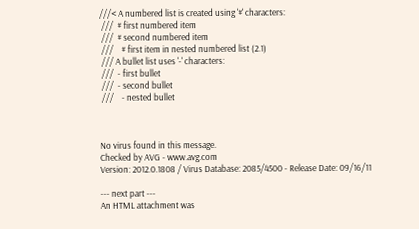///< A numbered list is created using '#' characters:
 ///  # first numbered item
 ///  # second numbered item
 ///    # first item in nested numbered list (2.1)
 /// A bullet list uses '-' characters:
 ///  - first bullet
 ///  - second bullet
 ///    - nested bullet



No virus found in this message.
Checked by AVG - www.avg.com
Version: 2012.0.1808 / Virus Database: 2085/4500 - Release Date: 09/16/11

--- next part ---
An HTML attachment was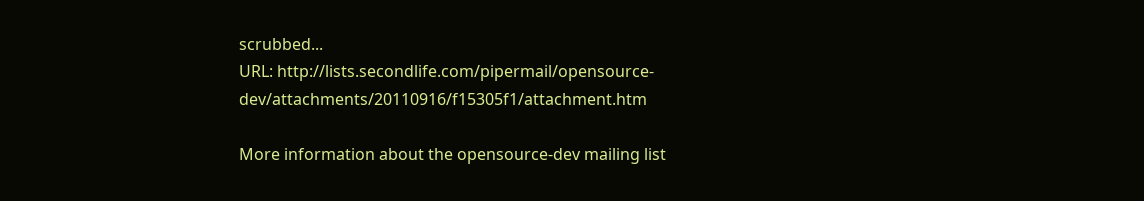scrubbed...
URL: http://lists.secondlife.com/pipermail/opensource-dev/attachments/20110916/f15305f1/attachment.htm

More information about the opensource-dev mailing list